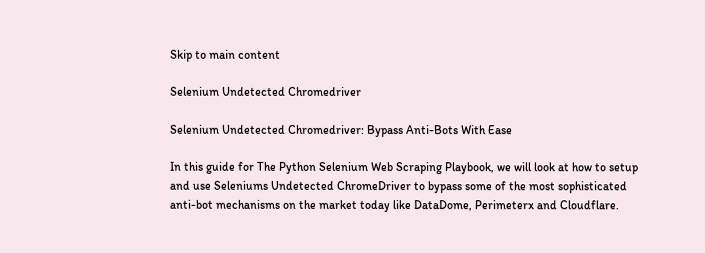Skip to main content

Selenium Undetected Chromedriver

Selenium Undetected Chromedriver: Bypass Anti-Bots With Ease

In this guide for The Python Selenium Web Scraping Playbook, we will look at how to setup and use Seleniums Undetected ChromeDriver to bypass some of the most sophisticated anti-bot mechanisms on the market today like DataDome, Perimeterx and Cloudflare.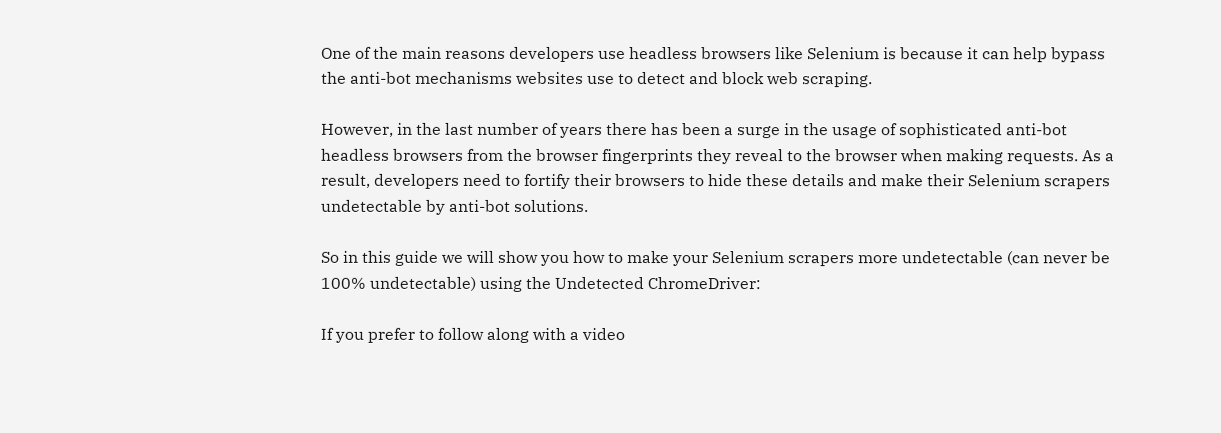One of the main reasons developers use headless browsers like Selenium is because it can help bypass the anti-bot mechanisms websites use to detect and block web scraping.

However, in the last number of years there has been a surge in the usage of sophisticated anti-bot headless browsers from the browser fingerprints they reveal to the browser when making requests. As a result, developers need to fortify their browsers to hide these details and make their Selenium scrapers undetectable by anti-bot solutions.

So in this guide we will show you how to make your Selenium scrapers more undetectable (can never be 100% undetectable) using the Undetected ChromeDriver:

If you prefer to follow along with a video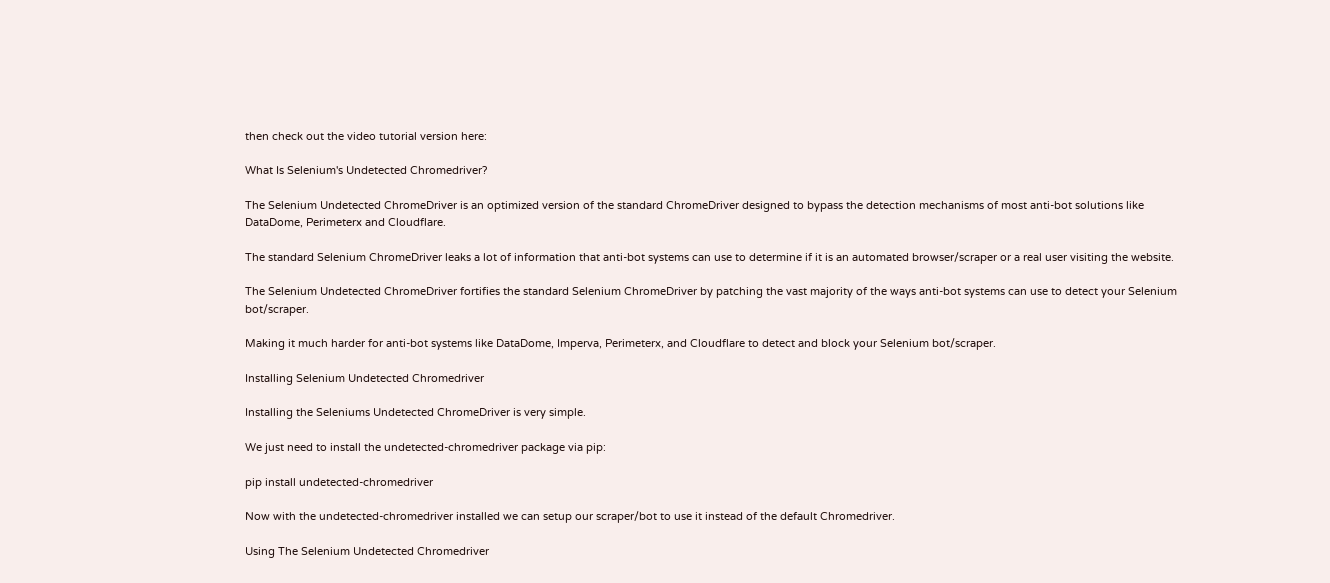then check out the video tutorial version here:

What Is Selenium's Undetected Chromedriver?

The Selenium Undetected ChromeDriver is an optimized version of the standard ChromeDriver designed to bypass the detection mechanisms of most anti-bot solutions like DataDome, Perimeterx and Cloudflare.

The standard Selenium ChromeDriver leaks a lot of information that anti-bot systems can use to determine if it is an automated browser/scraper or a real user visiting the website.

The Selenium Undetected ChromeDriver fortifies the standard Selenium ChromeDriver by patching the vast majority of the ways anti-bot systems can use to detect your Selenium bot/scraper.

Making it much harder for anti-bot systems like DataDome, Imperva, Perimeterx, and Cloudflare to detect and block your Selenium bot/scraper.

Installing Selenium Undetected Chromedriver

Installing the Seleniums Undetected ChromeDriver is very simple.

We just need to install the undetected-chromedriver package via pip:

pip install undetected-chromedriver

Now with the undetected-chromedriver installed we can setup our scraper/bot to use it instead of the default Chromedriver.

Using The Selenium Undetected Chromedriver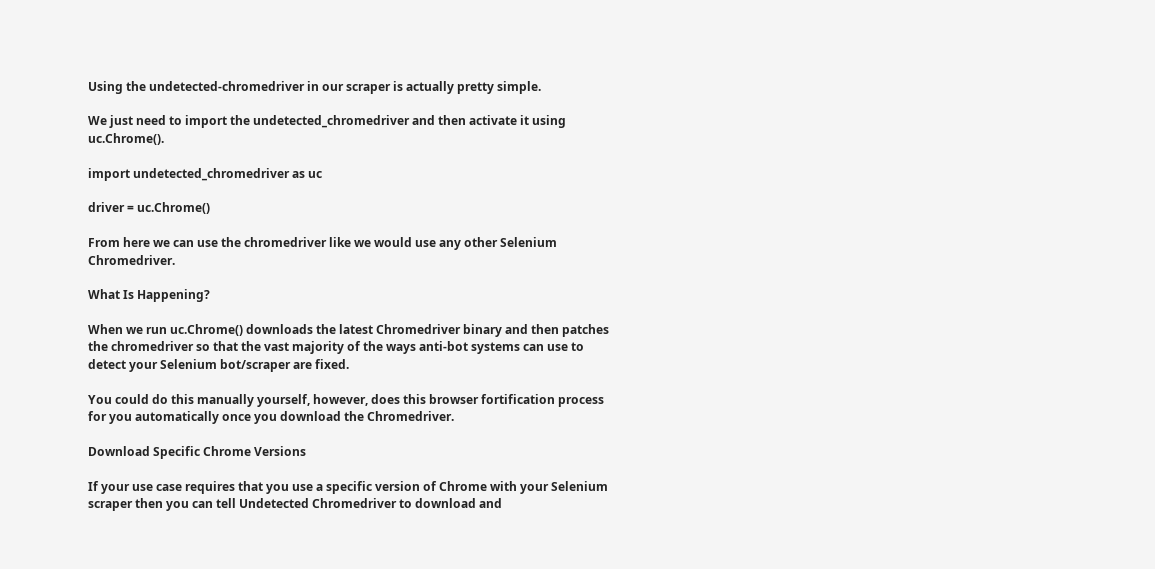Using the undetected-chromedriver in our scraper is actually pretty simple.

We just need to import the undetected_chromedriver and then activate it using uc.Chrome().

import undetected_chromedriver as uc

driver = uc.Chrome()

From here we can use the chromedriver like we would use any other Selenium Chromedriver.

What Is Happening?

When we run uc.Chrome() downloads the latest Chromedriver binary and then patches the chromedriver so that the vast majority of the ways anti-bot systems can use to detect your Selenium bot/scraper are fixed.

You could do this manually yourself, however, does this browser fortification process for you automatically once you download the Chromedriver.

Download Specific Chrome Versions

If your use case requires that you use a specific version of Chrome with your Selenium scraper then you can tell Undetected Chromedriver to download and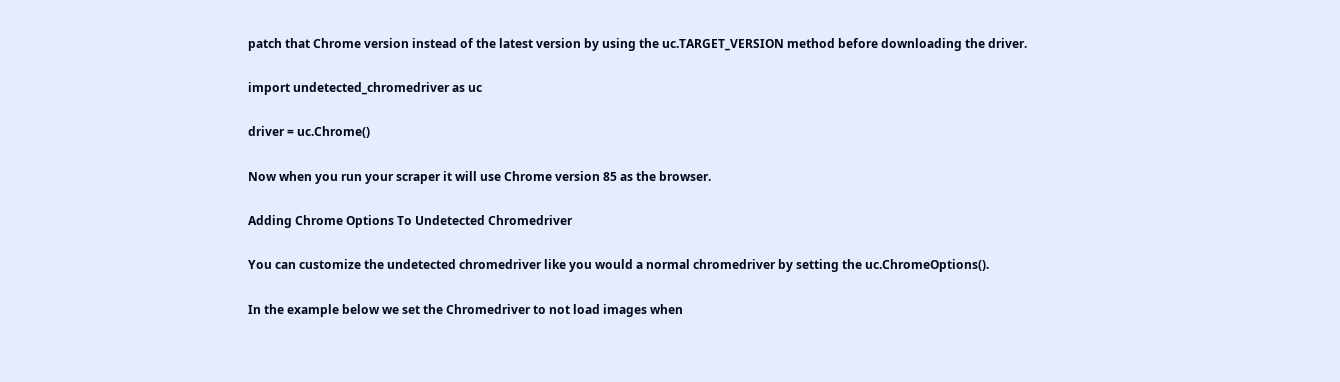patch that Chrome version instead of the latest version by using the uc.TARGET_VERSION method before downloading the driver.

import undetected_chromedriver as uc

driver = uc.Chrome()

Now when you run your scraper it will use Chrome version 85 as the browser.

Adding Chrome Options To Undetected Chromedriver

You can customize the undetected chromedriver like you would a normal chromedriver by setting the uc.ChromeOptions().

In the example below we set the Chromedriver to not load images when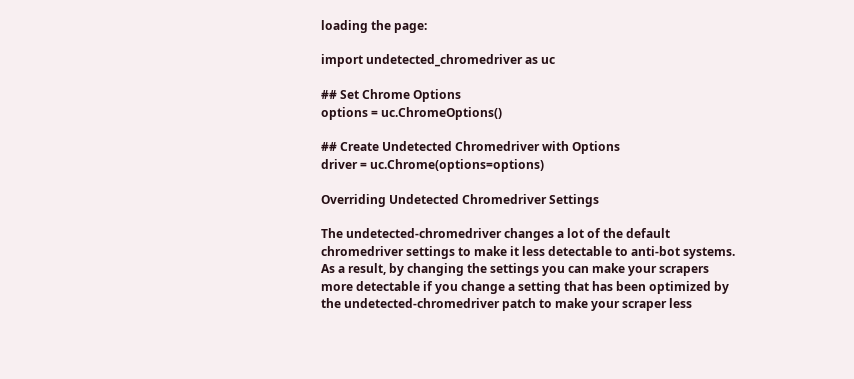loading the page:

import undetected_chromedriver as uc

## Set Chrome Options
options = uc.ChromeOptions()

## Create Undetected Chromedriver with Options
driver = uc.Chrome(options=options)

Overriding Undetected Chromedriver Settings

The undetected-chromedriver changes a lot of the default chromedriver settings to make it less detectable to anti-bot systems. As a result, by changing the settings you can make your scrapers more detectable if you change a setting that has been optimized by the undetected-chromedriver patch to make your scraper less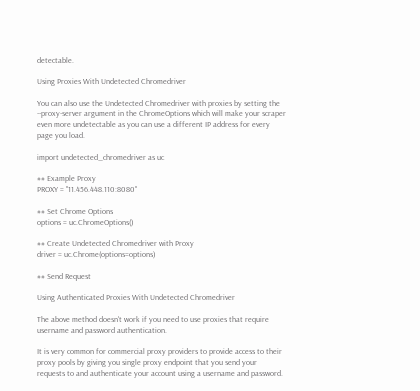detectable.

Using Proxies With Undetected Chromedriver

You can also use the Undetected Chromedriver with proxies by setting the --proxy-server argument in the ChromeOptions which will make your scraper even more undetectable as you can use a different IP address for every page you load.

import undetected_chromedriver as uc

## Example Proxy
PROXY = "11.456.448.110:8080"

## Set Chrome Options
options = uc.ChromeOptions()

## Create Undetected Chromedriver with Proxy
driver = uc.Chrome(options=options)

## Send Request

Using Authenticated Proxies With Undetected Chromedriver

The above method doesn't work if you need to use proxies that require username and password authentication.

It is very common for commercial proxy providers to provide access to their proxy pools by giving you single proxy endpoint that you send your requests to and authenticate your account using a username and password.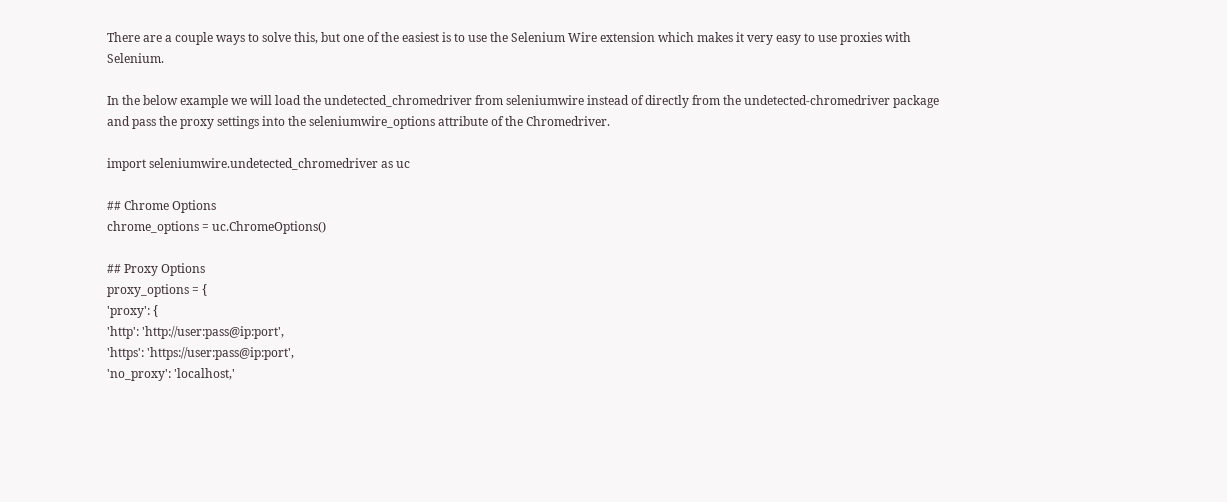There are a couple ways to solve this, but one of the easiest is to use the Selenium Wire extension which makes it very easy to use proxies with Selenium.

In the below example we will load the undetected_chromedriver from seleniumwire instead of directly from the undetected-chromedriver package and pass the proxy settings into the seleniumwire_options attribute of the Chromedriver.

import seleniumwire.undetected_chromedriver as uc

## Chrome Options
chrome_options = uc.ChromeOptions()

## Proxy Options
proxy_options = {
'proxy': {
'http': 'http://user:pass@ip:port',
'https': 'https://user:pass@ip:port',
'no_proxy': 'localhost,'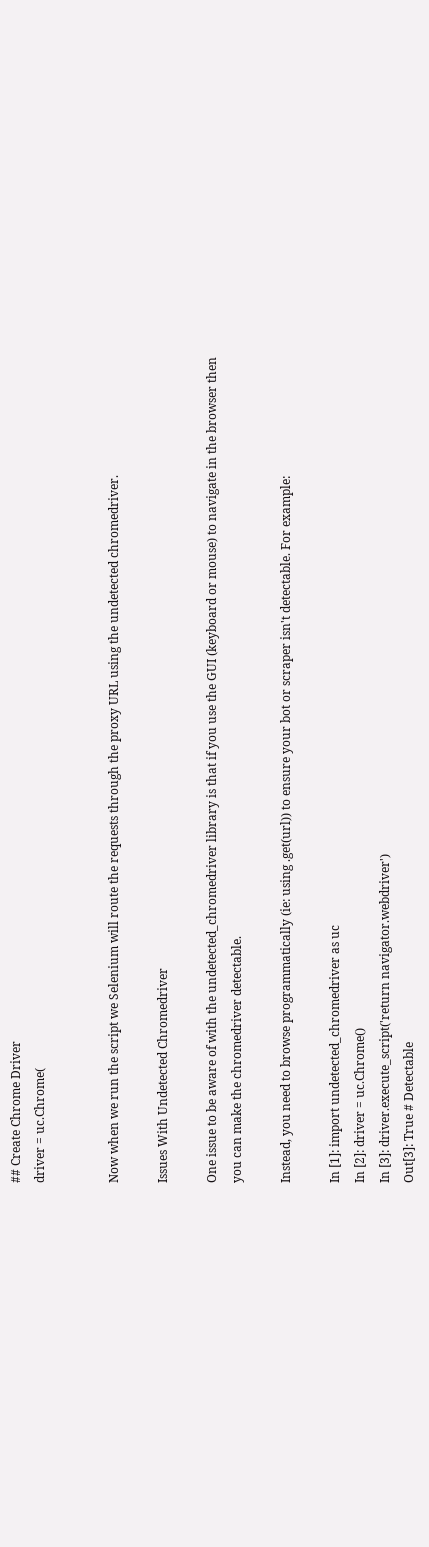## Create Chrome Driver
driver = uc.Chrome(


Now when we run the script we Selenium will route the requests through the proxy URL using the undetected chromedriver.

Issues With Undetected Chromedriver

One issue to be aware of with the undetected_chromedriver library is that if you use the GUI (keyboard or mouse) to navigate in the browser then you can make the chromedriver detectable.

Instead, you need to browse programmatically (ie: using .get(url)) to ensure your bot or scraper isn't detectable. For example:

In [1]: import undetected_chromedriver as uc
In [2]: driver = uc.Chrome()
In [3]: driver.execute_script('return navigator.webdriver')
Out[3]: True # Detectable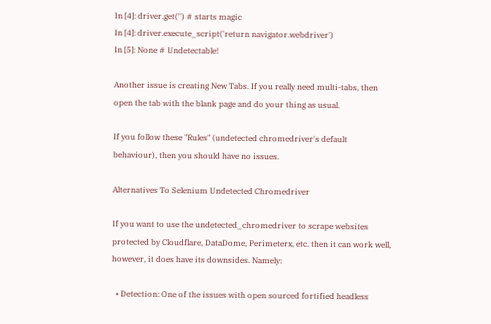In [4]: driver.get('') # starts magic
In [4]: driver.execute_script('return navigator.webdriver')
In [5]: None # Undetectable!

Another issue is creating New Tabs. If you really need multi-tabs, then open the tab with the blank page and do your thing as usual.

If you follow these "Rules" (undetected chromedriver's default behaviour), then you should have no issues.

Alternatives To Selenium Undetected Chromedriver

If you want to use the undetected_chromedriver to scrape websites protected by Cloudflare, DataDome, Perimeterx, etc. then it can work well, however, it does have its downsides. Namely:

  • Detection: One of the issues with open sourced fortified headless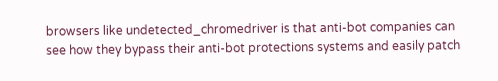browsers like undetected_chromedriver is that anti-bot companies can see how they bypass their anti-bot protections systems and easily patch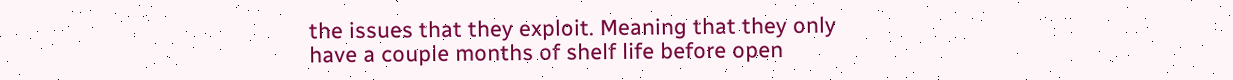the issues that they exploit. Meaning that they only have a couple months of shelf life before open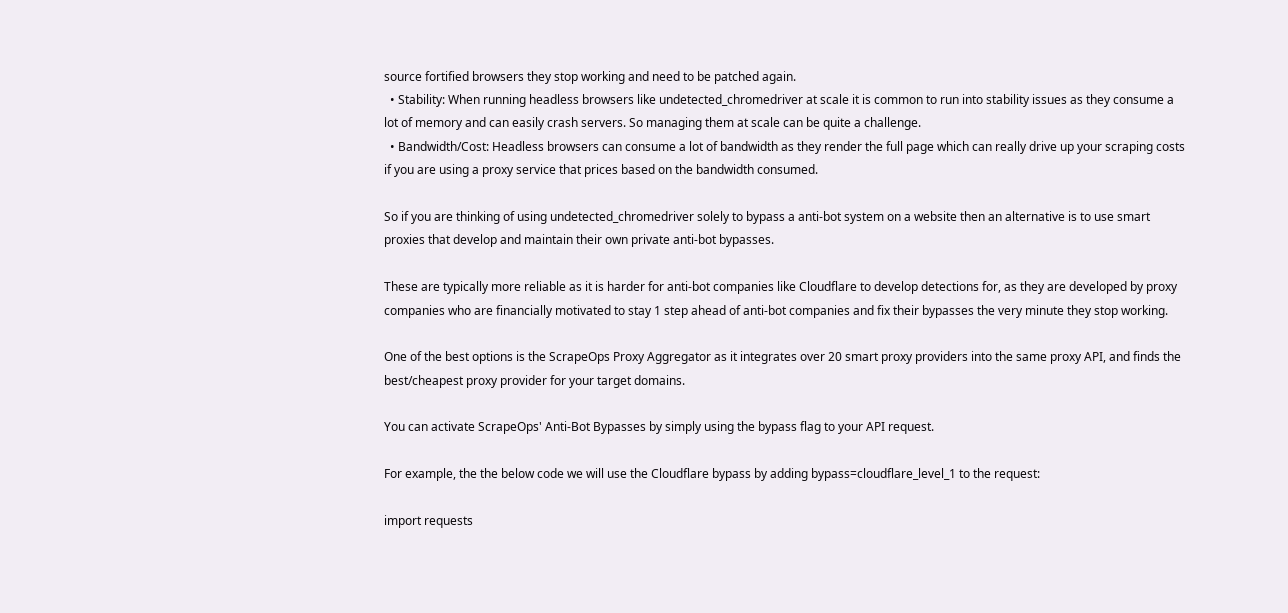source fortified browsers they stop working and need to be patched again.
  • Stability: When running headless browsers like undetected_chromedriver at scale it is common to run into stability issues as they consume a lot of memory and can easily crash servers. So managing them at scale can be quite a challenge.
  • Bandwidth/Cost: Headless browsers can consume a lot of bandwidth as they render the full page which can really drive up your scraping costs if you are using a proxy service that prices based on the bandwidth consumed.

So if you are thinking of using undetected_chromedriver solely to bypass a anti-bot system on a website then an alternative is to use smart proxies that develop and maintain their own private anti-bot bypasses.

These are typically more reliable as it is harder for anti-bot companies like Cloudflare to develop detections for, as they are developed by proxy companies who are financially motivated to stay 1 step ahead of anti-bot companies and fix their bypasses the very minute they stop working.

One of the best options is the ScrapeOps Proxy Aggregator as it integrates over 20 smart proxy providers into the same proxy API, and finds the best/cheapest proxy provider for your target domains.

You can activate ScrapeOps' Anti-Bot Bypasses by simply using the bypass flag to your API request.

For example, the the below code we will use the Cloudflare bypass by adding bypass=cloudflare_level_1 to the request:

import requests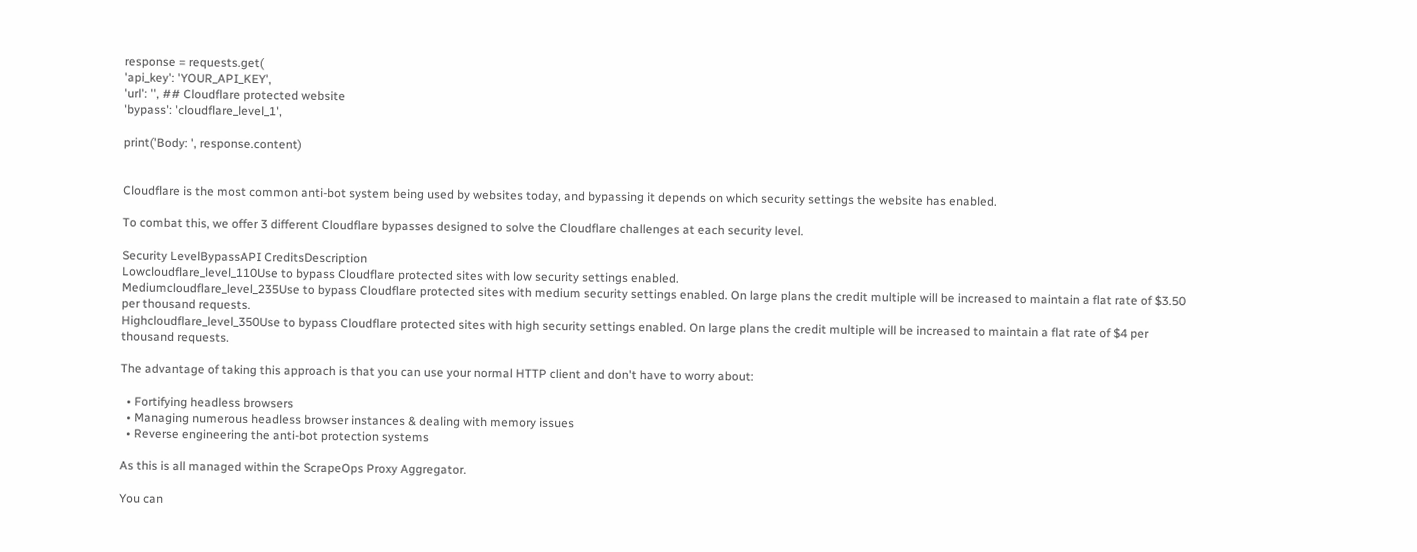response = requests.get(
'api_key': 'YOUR_API_KEY',
'url': '', ## Cloudflare protected website
'bypass': 'cloudflare_level_1',

print('Body: ', response.content)


Cloudflare is the most common anti-bot system being used by websites today, and bypassing it depends on which security settings the website has enabled.

To combat this, we offer 3 different Cloudflare bypasses designed to solve the Cloudflare challenges at each security level.

Security LevelBypassAPI CreditsDescription
Lowcloudflare_level_110Use to bypass Cloudflare protected sites with low security settings enabled.
Mediumcloudflare_level_235Use to bypass Cloudflare protected sites with medium security settings enabled. On large plans the credit multiple will be increased to maintain a flat rate of $3.50 per thousand requests.
Highcloudflare_level_350Use to bypass Cloudflare protected sites with high security settings enabled. On large plans the credit multiple will be increased to maintain a flat rate of $4 per thousand requests.

The advantage of taking this approach is that you can use your normal HTTP client and don't have to worry about:

  • Fortifying headless browsers
  • Managing numerous headless browser instances & dealing with memory issues
  • Reverse engineering the anti-bot protection systems

As this is all managed within the ScrapeOps Proxy Aggregator.

You can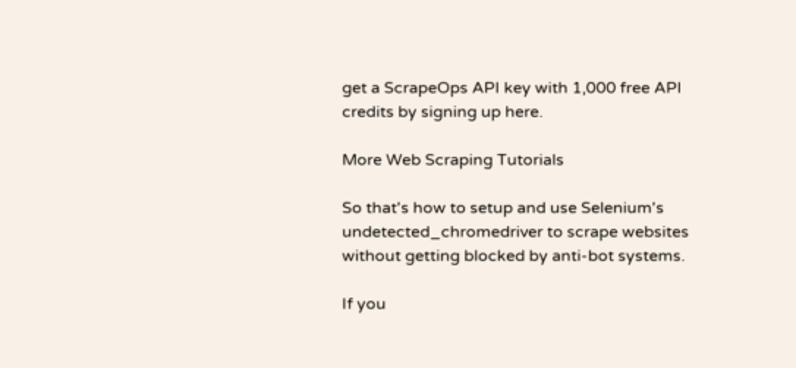get a ScrapeOps API key with 1,000 free API credits by signing up here.

More Web Scraping Tutorials

So that's how to setup and use Selenium's undetected_chromedriver to scrape websites without getting blocked by anti-bot systems.

If you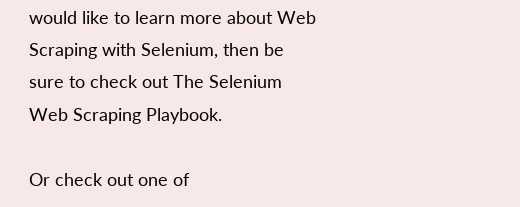would like to learn more about Web Scraping with Selenium, then be sure to check out The Selenium Web Scraping Playbook.

Or check out one of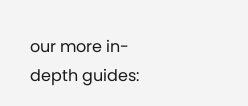our more in-depth guides: